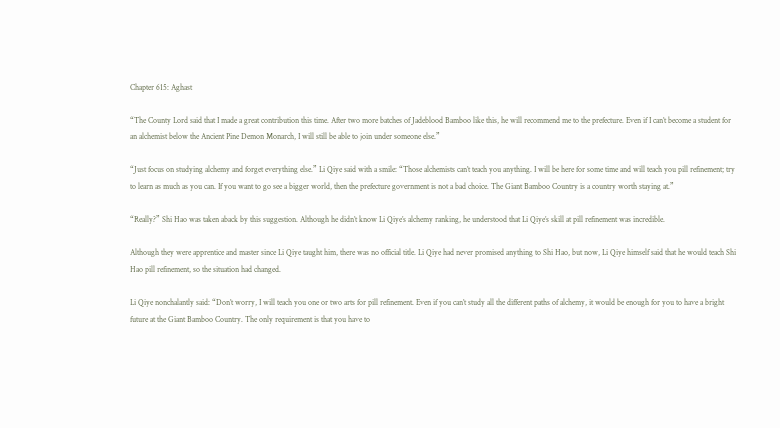Chapter 615: Aghast

“The County Lord said that I made a great contribution this time. After two more batches of Jadeblood Bamboo like this, he will recommend me to the prefecture. Even if I can’t become a student for an alchemist below the Ancient Pine Demon Monarch, I will still be able to join under someone else.”

“Just focus on studying alchemy and forget everything else.” Li Qiye said with a smile: “Those alchemists can’t teach you anything. I will be here for some time and will teach you pill refinement; try to learn as much as you can. If you want to go see a bigger world, then the prefecture government is not a bad choice. The Giant Bamboo Country is a country worth staying at.”

“Really?” Shi Hao was taken aback by this suggestion. Although he didn’t know Li Qiye’s alchemy ranking, he understood that Li Qiye’s skill at pill refinement was incredible.

Although they were apprentice and master since Li Qiye taught him, there was no official title. Li Qiye had never promised anything to Shi Hao, but now, Li Qiye himself said that he would teach Shi Hao pill refinement, so the situation had changed.

Li Qiye nonchalantly said: “Don’t worry, I will teach you one or two arts for pill refinement. Even if you can’t study all the different paths of alchemy, it would be enough for you to have a bright future at the Giant Bamboo Country. The only requirement is that you have to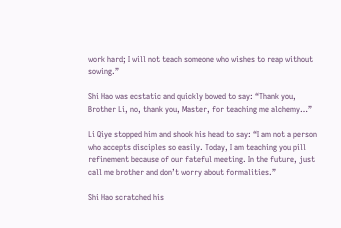work hard; I will not teach someone who wishes to reap without sowing.”

Shi Hao was ecstatic and quickly bowed to say: “Thank you, Brother Li, no, thank you, Master, for teaching me alchemy…”

Li Qiye stopped him and shook his head to say: “I am not a person who accepts disciples so easily. Today, I am teaching you pill refinement because of our fateful meeting. In the future, just call me brother and don’t worry about formalities.”

Shi Hao scratched his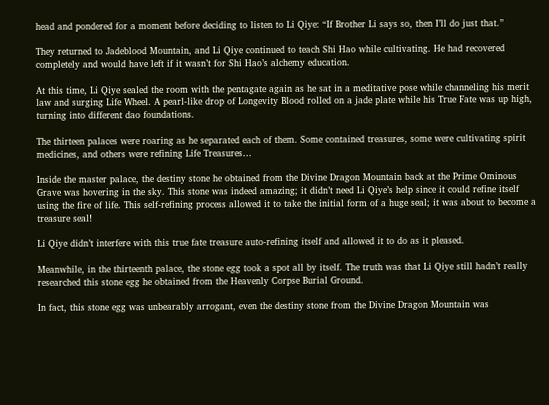head and pondered for a moment before deciding to listen to Li Qiye: “If Brother Li says so, then I’ll do just that.”

They returned to Jadeblood Mountain, and Li Qiye continued to teach Shi Hao while cultivating. He had recovered completely and would have left if it wasn’t for Shi Hao’s alchemy education.

At this time, Li Qiye sealed the room with the pentagate again as he sat in a meditative pose while channeling his merit law and surging Life Wheel. A pearl-like drop of Longevity Blood rolled on a jade plate while his True Fate was up high, turning into different dao foundations.

The thirteen palaces were roaring as he separated each of them. Some contained treasures, some were cultivating spirit medicines, and others were refining Life Treasures…

Inside the master palace, the destiny stone he obtained from the Divine Dragon Mountain back at the Prime Ominous Grave was hovering in the sky. This stone was indeed amazing; it didn’t need Li Qiye’s help since it could refine itself using the fire of life. This self-refining process allowed it to take the initial form of a huge seal; it was about to become a treasure seal!

Li Qiye didn’t interfere with this true fate treasure auto-refining itself and allowed it to do as it pleased.

Meanwhile, in the thirteenth palace, the stone egg took a spot all by itself. The truth was that Li Qiye still hadn’t really researched this stone egg he obtained from the Heavenly Corpse Burial Ground.

In fact, this stone egg was unbearably arrogant, even the destiny stone from the Divine Dragon Mountain was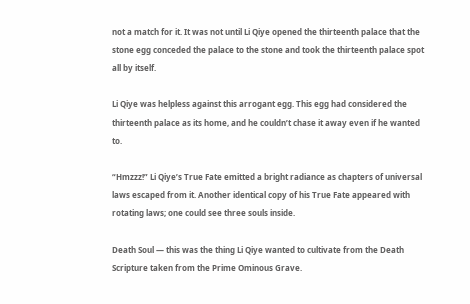not a match for it. It was not until Li Qiye opened the thirteenth palace that the stone egg conceded the palace to the stone and took the thirteenth palace spot all by itself.

Li Qiye was helpless against this arrogant egg. This egg had considered the thirteenth palace as its home, and he couldn’t chase it away even if he wanted to.

“Hmzzz!” Li Qiye’s True Fate emitted a bright radiance as chapters of universal laws escaped from it. Another identical copy of his True Fate appeared with rotating laws; one could see three souls inside.

Death Soul — this was the thing Li Qiye wanted to cultivate from the Death Scripture taken from the Prime Ominous Grave.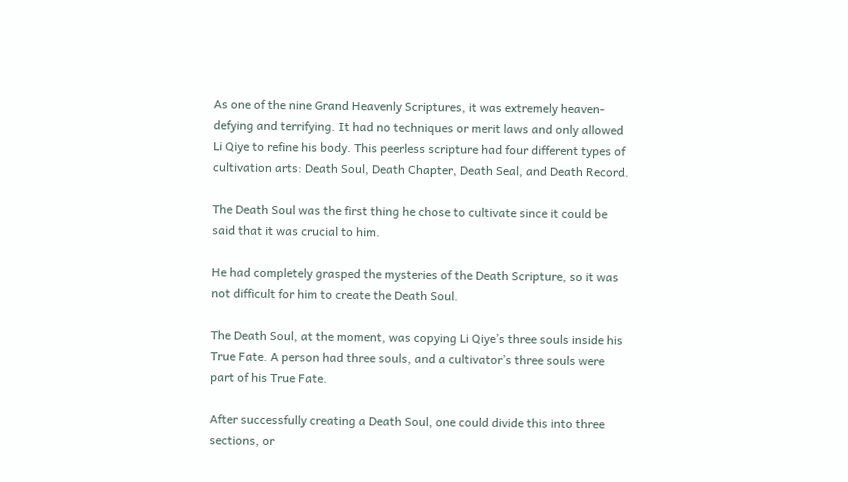As one of the nine Grand Heavenly Scriptures, it was extremely heaven-defying and terrifying. It had no techniques or merit laws and only allowed Li Qiye to refine his body. This peerless scripture had four different types of cultivation arts: Death Soul, Death Chapter, Death Seal, and Death Record.

The Death Soul was the first thing he chose to cultivate since it could be said that it was crucial to him.

He had completely grasped the mysteries of the Death Scripture, so it was not difficult for him to create the Death Soul.

The Death Soul, at the moment, was copying Li Qiye’s three souls inside his True Fate. A person had three souls, and a cultivator’s three souls were part of his True Fate.

After successfully creating a Death Soul, one could divide this into three sections, or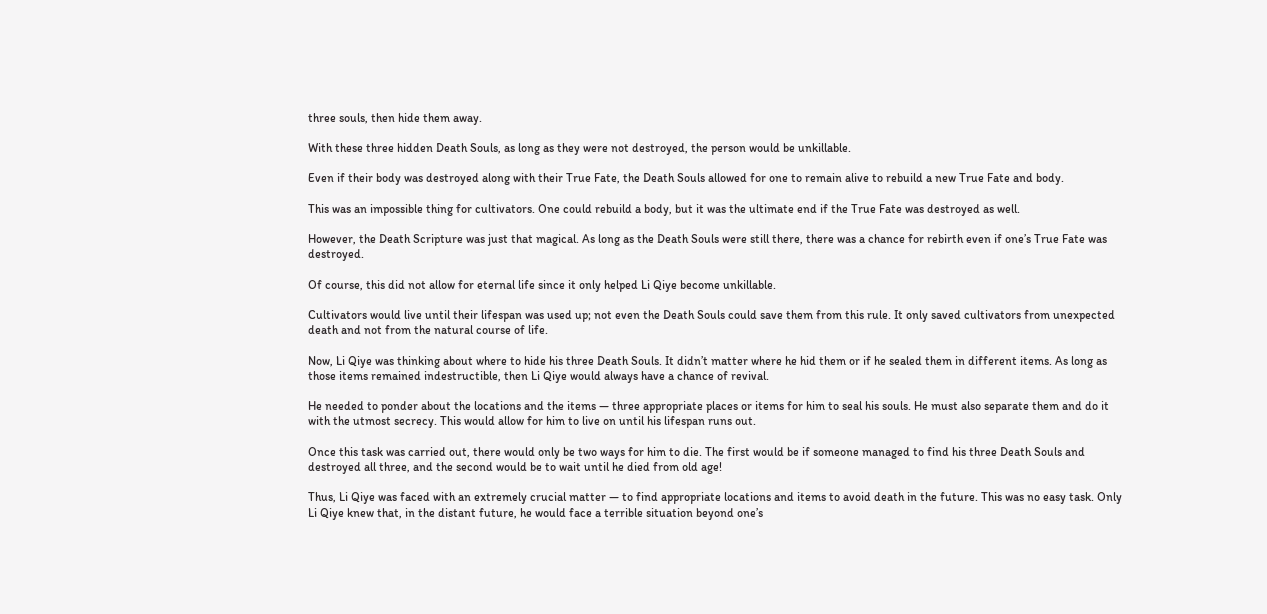three souls, then hide them away.

With these three hidden Death Souls, as long as they were not destroyed, the person would be unkillable.

Even if their body was destroyed along with their True Fate, the Death Souls allowed for one to remain alive to rebuild a new True Fate and body.

This was an impossible thing for cultivators. One could rebuild a body, but it was the ultimate end if the True Fate was destroyed as well.

However, the Death Scripture was just that magical. As long as the Death Souls were still there, there was a chance for rebirth even if one’s True Fate was destroyed.

Of course, this did not allow for eternal life since it only helped Li Qiye become unkillable.

Cultivators would live until their lifespan was used up; not even the Death Souls could save them from this rule. It only saved cultivators from unexpected death and not from the natural course of life.

Now, Li Qiye was thinking about where to hide his three Death Souls. It didn’t matter where he hid them or if he sealed them in different items. As long as those items remained indestructible, then Li Qiye would always have a chance of revival.

He needed to ponder about the locations and the items — three appropriate places or items for him to seal his souls. He must also separate them and do it with the utmost secrecy. This would allow for him to live on until his lifespan runs out.

Once this task was carried out, there would only be two ways for him to die. The first would be if someone managed to find his three Death Souls and destroyed all three, and the second would be to wait until he died from old age!

Thus, Li Qiye was faced with an extremely crucial matter — to find appropriate locations and items to avoid death in the future. This was no easy task. Only Li Qiye knew that, in the distant future, he would face a terrible situation beyond one’s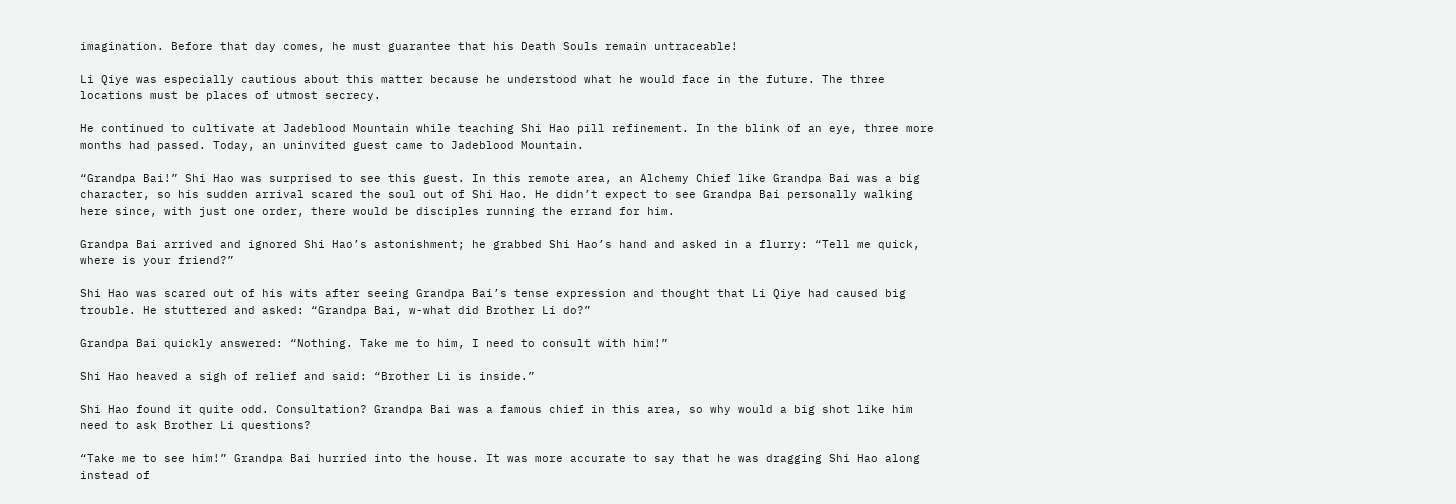imagination. Before that day comes, he must guarantee that his Death Souls remain untraceable!

Li Qiye was especially cautious about this matter because he understood what he would face in the future. The three locations must be places of utmost secrecy.

He continued to cultivate at Jadeblood Mountain while teaching Shi Hao pill refinement. In the blink of an eye, three more months had passed. Today, an uninvited guest came to Jadeblood Mountain.

“Grandpa Bai!” Shi Hao was surprised to see this guest. In this remote area, an Alchemy Chief like Grandpa Bai was a big character, so his sudden arrival scared the soul out of Shi Hao. He didn’t expect to see Grandpa Bai personally walking here since, with just one order, there would be disciples running the errand for him.

Grandpa Bai arrived and ignored Shi Hao’s astonishment; he grabbed Shi Hao’s hand and asked in a flurry: “Tell me quick, where is your friend?”

Shi Hao was scared out of his wits after seeing Grandpa Bai’s tense expression and thought that Li Qiye had caused big trouble. He stuttered and asked: “Grandpa Bai, w-what did Brother Li do?”

Grandpa Bai quickly answered: “Nothing. Take me to him, I need to consult with him!”

Shi Hao heaved a sigh of relief and said: “Brother Li is inside.”

Shi Hao found it quite odd. Consultation? Grandpa Bai was a famous chief in this area, so why would a big shot like him need to ask Brother Li questions?

“Take me to see him!” Grandpa Bai hurried into the house. It was more accurate to say that he was dragging Shi Hao along instead of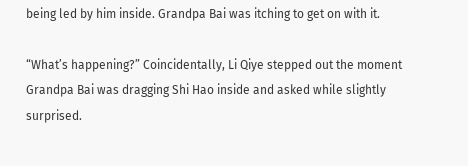being led by him inside. Grandpa Bai was itching to get on with it.

“What’s happening?” Coincidentally, Li Qiye stepped out the moment Grandpa Bai was dragging Shi Hao inside and asked while slightly surprised.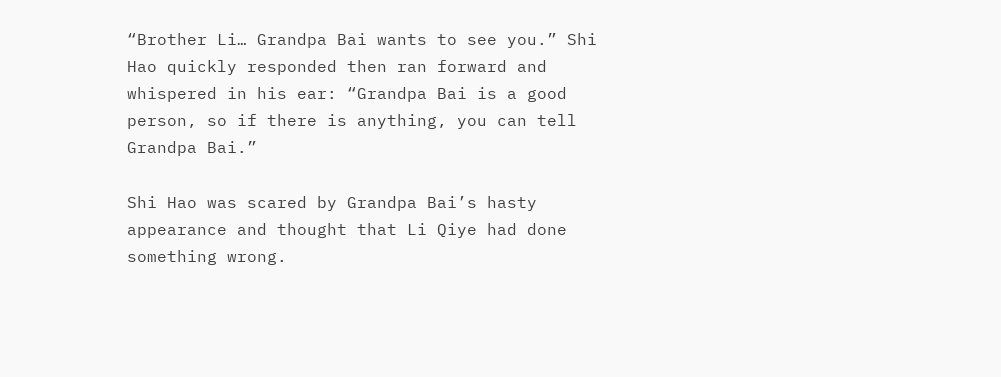“Brother Li… Grandpa Bai wants to see you.” Shi Hao quickly responded then ran forward and whispered in his ear: “Grandpa Bai is a good person, so if there is anything, you can tell Grandpa Bai.”

Shi Hao was scared by Grandpa Bai’s hasty appearance and thought that Li Qiye had done something wrong.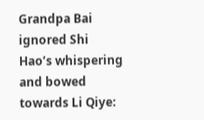Grandpa Bai ignored Shi Hao’s whispering and bowed towards Li Qiye: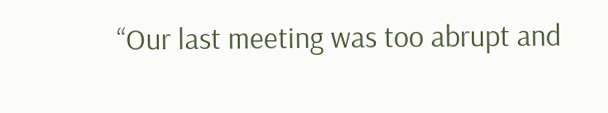“Our last meeting was too abrupt and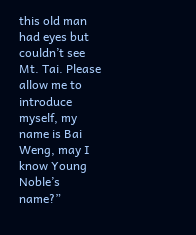this old man had eyes but couldn’t see Mt. Tai. Please allow me to introduce myself, my name is Bai Weng, may I know Young Noble’s name?”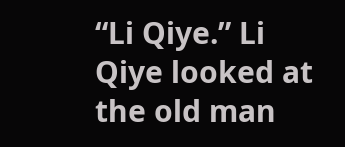“Li Qiye.” Li Qiye looked at the old man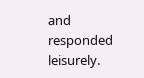and responded leisurely.